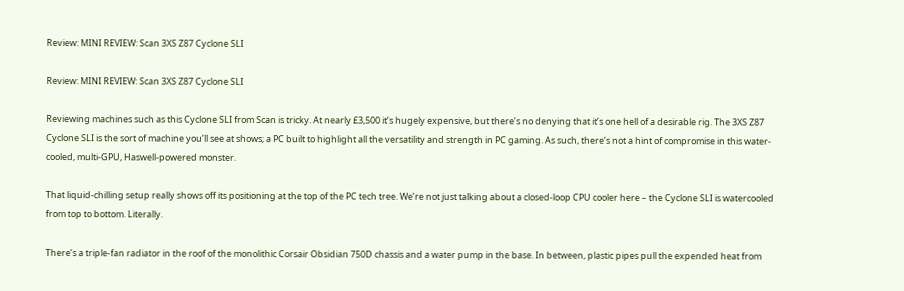Review: MINI REVIEW: Scan 3XS Z87 Cyclone SLI

Review: MINI REVIEW: Scan 3XS Z87 Cyclone SLI

Reviewing machines such as this Cyclone SLI from Scan is tricky. At nearly £3,500 it’s hugely expensive, but there’s no denying that it’s one hell of a desirable rig. The 3XS Z87 Cyclone SLI is the sort of machine you’ll see at shows; a PC built to highlight all the versatility and strength in PC gaming. As such, there’s not a hint of compromise in this water-cooled, multi-GPU, Haswell-powered monster.

That liquid-chilling setup really shows off its positioning at the top of the PC tech tree. We’re not just talking about a closed-loop CPU cooler here – the Cyclone SLI is watercooled from top to bottom. Literally.

There’s a triple-fan radiator in the roof of the monolithic Corsair Obsidian 750D chassis and a water pump in the base. In between, plastic pipes pull the expended heat from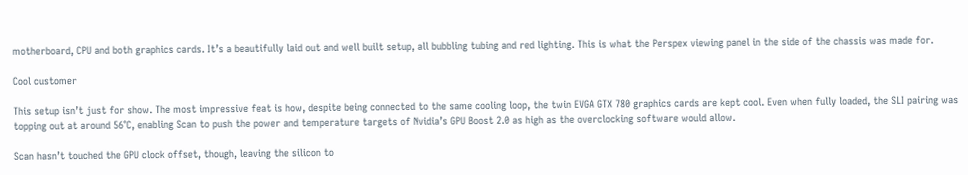motherboard, CPU and both graphics cards. It’s a beautifully laid out and well built setup, all bubbling tubing and red lighting. This is what the Perspex viewing panel in the side of the chassis was made for.

Cool customer

This setup isn’t just for show. The most impressive feat is how, despite being connected to the same cooling loop, the twin EVGA GTX 780 graphics cards are kept cool. Even when fully loaded, the SLI pairing was topping out at around 56°C, enabling Scan to push the power and temperature targets of Nvidia’s GPU Boost 2.0 as high as the overclocking software would allow.

Scan hasn’t touched the GPU clock offset, though, leaving the silicon to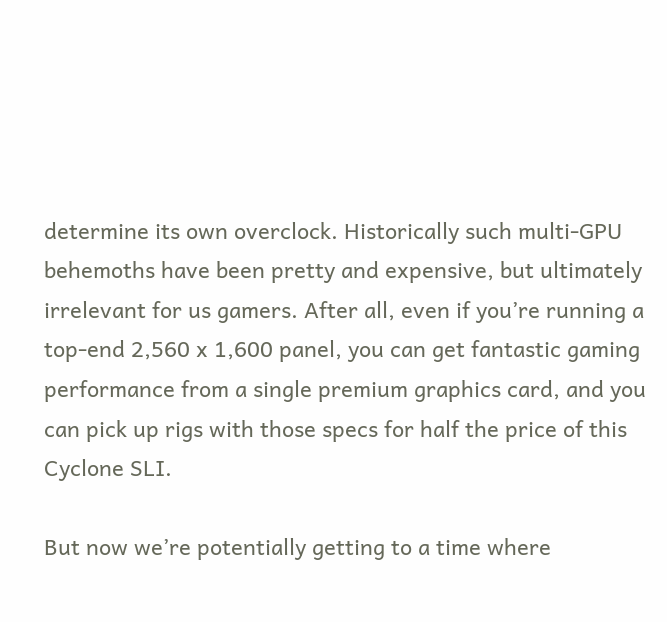determine its own overclock. Historically such multi-GPU behemoths have been pretty and expensive, but ultimately irrelevant for us gamers. After all, even if you’re running a top-end 2,560 x 1,600 panel, you can get fantastic gaming performance from a single premium graphics card, and you can pick up rigs with those specs for half the price of this Cyclone SLI.

But now we’re potentially getting to a time where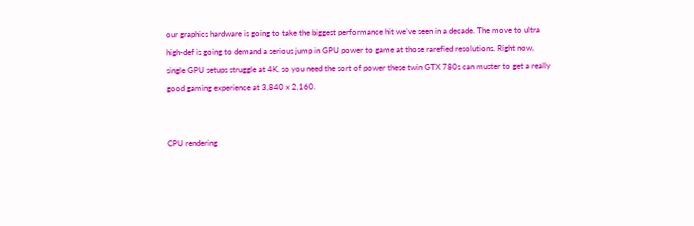our graphics hardware is going to take the biggest performance hit we’ve seen in a decade. The move to ultra high-def is going to demand a serious jump in GPU power to game at those rarefied resolutions. Right now, single GPU setups struggle at 4K, so you need the sort of power these twin GTX 780s can muster to get a really good gaming experience at 3,840 x 2,160.


CPU rendering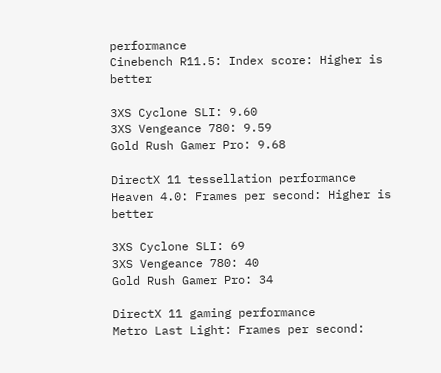performance
Cinebench R11.5: Index score: Higher is better

3XS Cyclone SLI: 9.60
3XS Vengeance 780: 9.59
Gold Rush Gamer Pro: 9.68

DirectX 11 tessellation performance
Heaven 4.0: Frames per second: Higher is better

3XS Cyclone SLI: 69
3XS Vengeance 780: 40
Gold Rush Gamer Pro: 34

DirectX 11 gaming performance
Metro Last Light: Frames per second: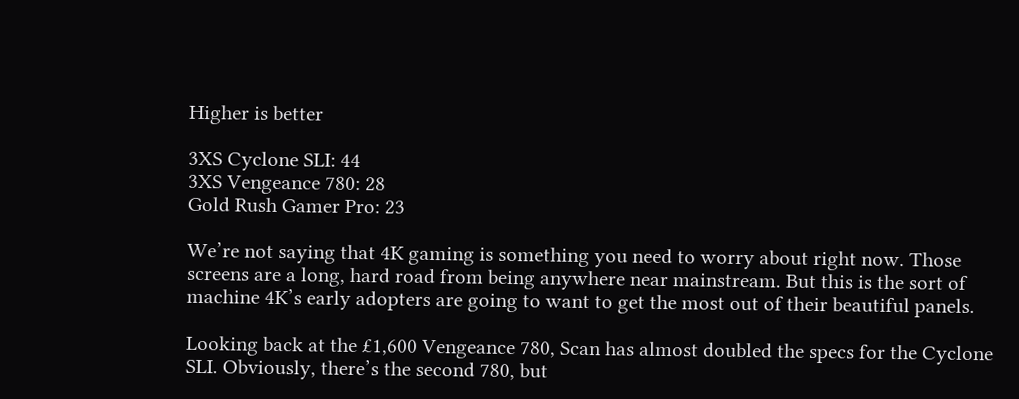Higher is better

3XS Cyclone SLI: 44
3XS Vengeance 780: 28
Gold Rush Gamer Pro: 23

We’re not saying that 4K gaming is something you need to worry about right now. Those screens are a long, hard road from being anywhere near mainstream. But this is the sort of machine 4K’s early adopters are going to want to get the most out of their beautiful panels.

Looking back at the £1,600 Vengeance 780, Scan has almost doubled the specs for the Cyclone SLI. Obviously, there’s the second 780, but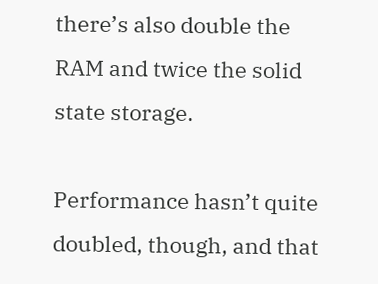there’s also double the RAM and twice the solid state storage.

Performance hasn’t quite doubled, though, and that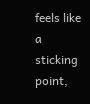feels like a sticking point,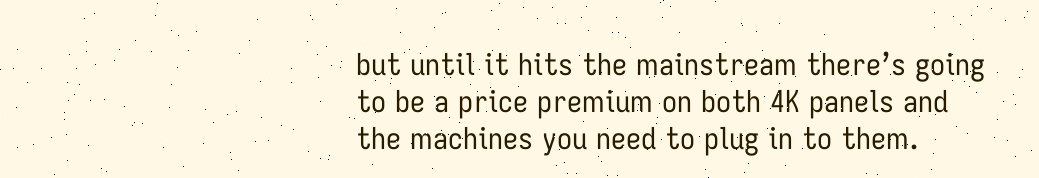but until it hits the mainstream there’s going to be a price premium on both 4K panels and the machines you need to plug in to them.